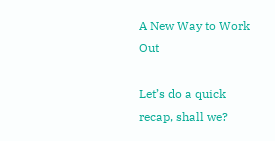A New Way to Work Out

Let’s do a quick recap, shall we?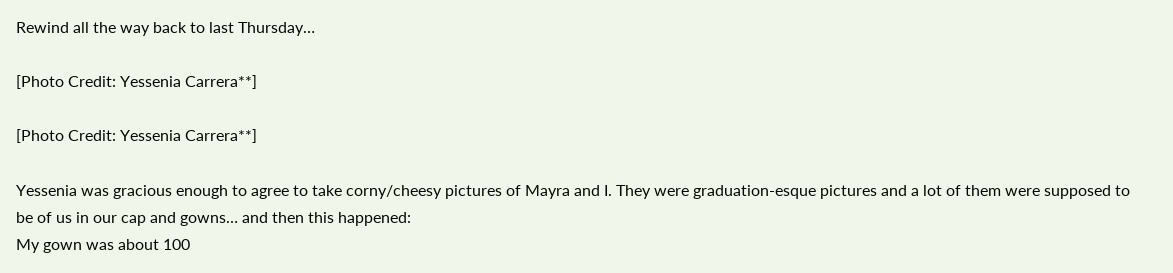Rewind all the way back to last Thursday…

[Photo Credit: Yessenia Carrera**]

[Photo Credit: Yessenia Carrera**]

Yessenia was gracious enough to agree to take corny/cheesy pictures of Mayra and I. They were graduation-esque pictures and a lot of them were supposed to be of us in our cap and gowns… and then this happened:
My gown was about 100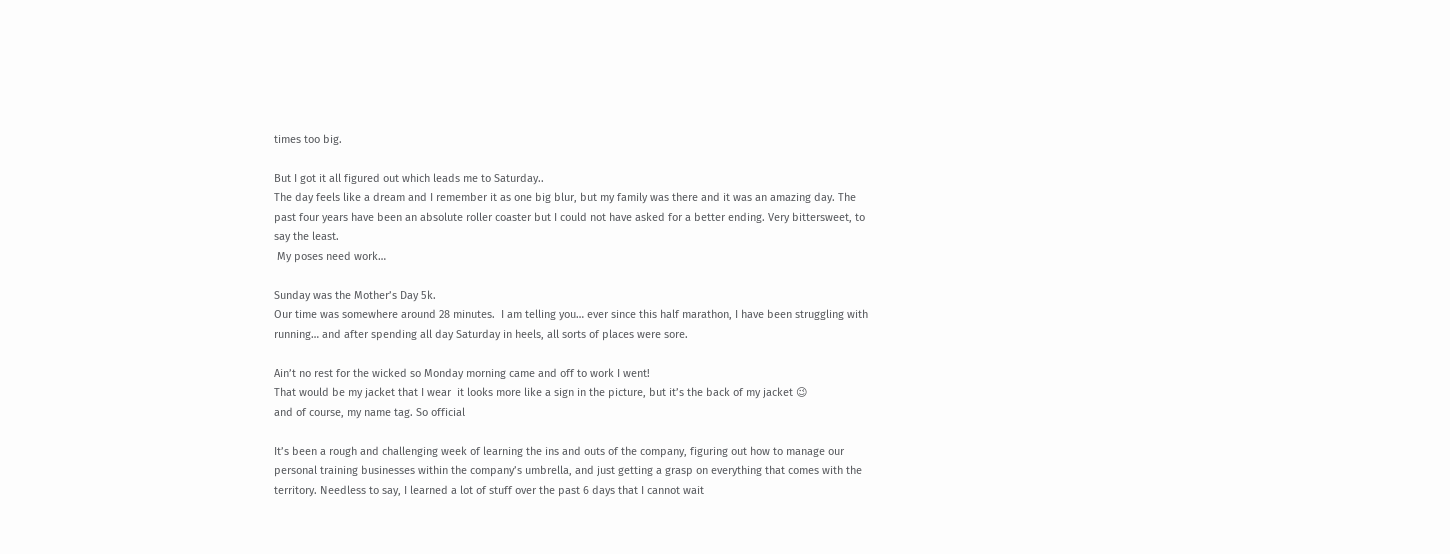times too big.

But I got it all figured out which leads me to Saturday..
The day feels like a dream and I remember it as one big blur, but my family was there and it was an amazing day. The past four years have been an absolute roller coaster but I could not have asked for a better ending. Very bittersweet, to say the least.
 My poses need work…

Sunday was the Mother’s Day 5k.
Our time was somewhere around 28 minutes.  I am telling you… ever since this half marathon, I have been struggling with running… and after spending all day Saturday in heels, all sorts of places were sore.

Ain’t no rest for the wicked so Monday morning came and off to work I went!
That would be my jacket that I wear  it looks more like a sign in the picture, but it’s the back of my jacket 😉
and of course, my name tag. So official

It’s been a rough and challenging week of learning the ins and outs of the company, figuring out how to manage our personal training businesses within the company’s umbrella, and just getting a grasp on everything that comes with the territory. Needless to say, I learned a lot of stuff over the past 6 days that I cannot wait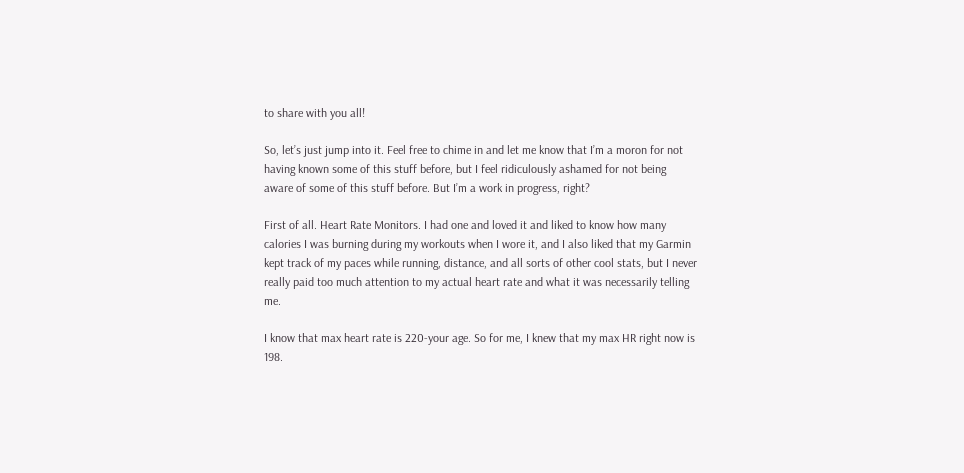to share with you all!

So, let’s just jump into it. Feel free to chime in and let me know that I’m a moron for not having known some of this stuff before, but I feel ridiculously ashamed for not being aware of some of this stuff before. But I’m a work in progress, right?

First of all. Heart Rate Monitors. I had one and loved it and liked to know how many calories I was burning during my workouts when I wore it, and I also liked that my Garmin kept track of my paces while running, distance, and all sorts of other cool stats, but I never really paid too much attention to my actual heart rate and what it was necessarily telling me.

I know that max heart rate is 220-your age. So for me, I knew that my max HR right now is 198.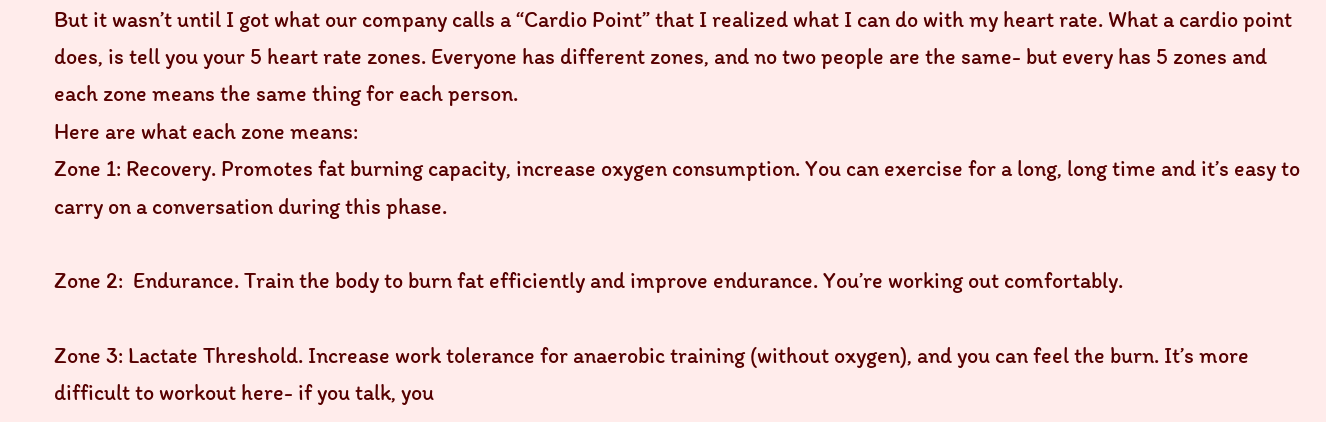But it wasn’t until I got what our company calls a “Cardio Point” that I realized what I can do with my heart rate. What a cardio point does, is tell you your 5 heart rate zones. Everyone has different zones, and no two people are the same- but every has 5 zones and each zone means the same thing for each person.
Here are what each zone means:
Zone 1: Recovery. Promotes fat burning capacity, increase oxygen consumption. You can exercise for a long, long time and it’s easy to carry on a conversation during this phase.

Zone 2:  Endurance. Train the body to burn fat efficiently and improve endurance. You’re working out comfortably.

Zone 3: Lactate Threshold. Increase work tolerance for anaerobic training (without oxygen), and you can feel the burn. It’s more difficult to workout here- if you talk, you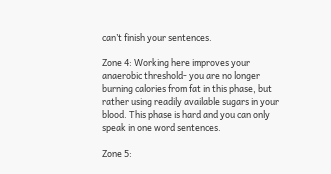can’t finish your sentences.

Zone 4: Working here improves your anaerobic threshold- you are no longer burning calories from fat in this phase, but rather using readily available sugars in your blood. This phase is hard and you can only speak in one word sentences.

Zone 5: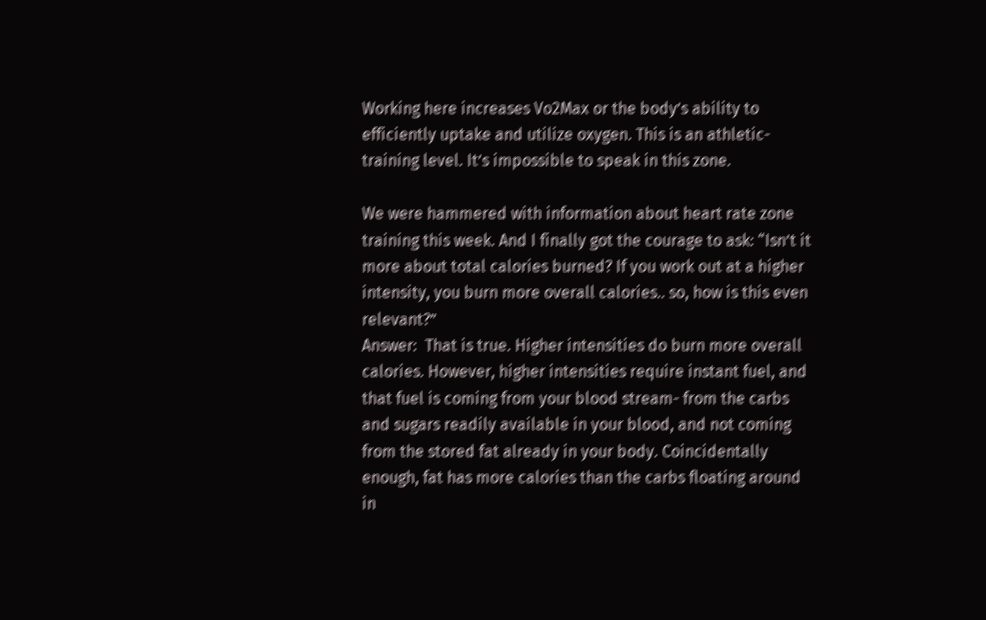Working here increases Vo2Max or the body’s ability to efficiently uptake and utilize oxygen. This is an athletic-training level. It’s impossible to speak in this zone.

We were hammered with information about heart rate zone training this week. And I finally got the courage to ask: “Isn’t it more about total calories burned? If you work out at a higher intensity, you burn more overall calories.. so, how is this even relevant?”
Answer:  That is true. Higher intensities do burn more overall calories. However, higher intensities require instant fuel, and that fuel is coming from your blood stream- from the carbs and sugars readily available in your blood, and not coming from the stored fat already in your body. Coincidentally enough, fat has more calories than the carbs floating around in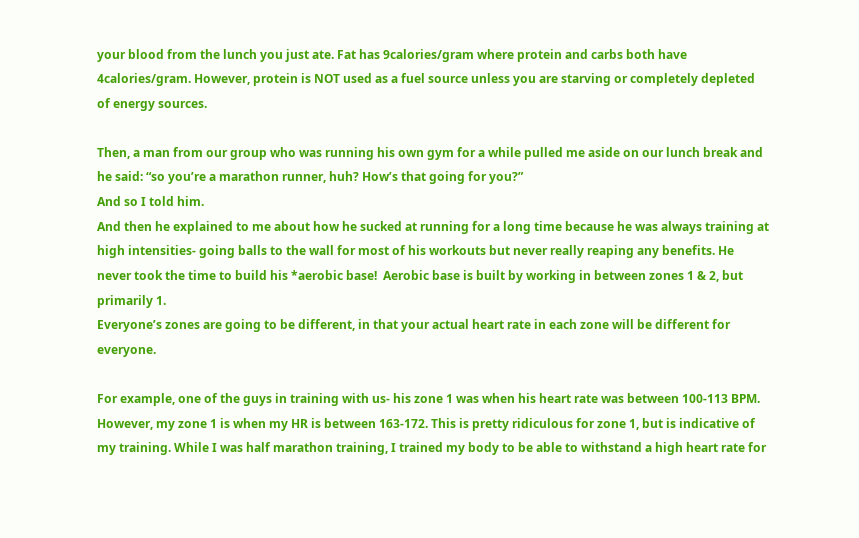your blood from the lunch you just ate. Fat has 9calories/gram where protein and carbs both have 4calories/gram. However, protein is NOT used as a fuel source unless you are starving or completely depleted of energy sources.

Then, a man from our group who was running his own gym for a while pulled me aside on our lunch break and he said: “so you’re a marathon runner, huh? How’s that going for you?”
And so I told him.
And then he explained to me about how he sucked at running for a long time because he was always training at high intensities- going balls to the wall for most of his workouts but never really reaping any benefits. He never took the time to build his *aerobic base!  Aerobic base is built by working in between zones 1 & 2, but primarily 1.
Everyone’s zones are going to be different, in that your actual heart rate in each zone will be different for everyone.

For example, one of the guys in training with us- his zone 1 was when his heart rate was between 100-113 BPM. However, my zone 1 is when my HR is between 163-172. This is pretty ridiculous for zone 1, but is indicative of my training. While I was half marathon training, I trained my body to be able to withstand a high heart rate for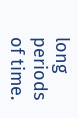long periods of time.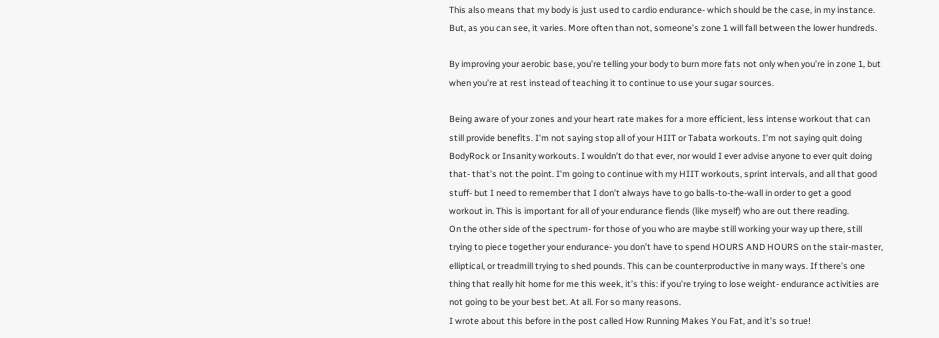This also means that my body is just used to cardio endurance- which should be the case, in my instance. But, as you can see, it varies. More often than not, someone’s zone 1 will fall between the lower hundreds.

By improving your aerobic base, you’re telling your body to burn more fats not only when you’re in zone 1, but when you’re at rest instead of teaching it to continue to use your sugar sources.

Being aware of your zones and your heart rate makes for a more efficient, less intense workout that can still provide benefits. I’m not saying stop all of your HIIT or Tabata workouts. I’m not saying quit doing BodyRock or Insanity workouts. I wouldn’t do that ever, nor would I ever advise anyone to ever quit doing that- that’s not the point. I’m going to continue with my HIIT workouts, sprint intervals, and all that good stuff- but I need to remember that I don’t always have to go balls-to-the-wall in order to get a good workout in. This is important for all of your endurance fiends (like myself) who are out there reading.
On the other side of the spectrum- for those of you who are maybe still working your way up there, still trying to piece together your endurance- you don’t have to spend HOURS AND HOURS on the stair-master, elliptical, or treadmill trying to shed pounds. This can be counterproductive in many ways. If there’s one thing that really hit home for me this week, it’s this: if you’re trying to lose weight- endurance activities are not going to be your best bet. At all. For so many reasons.
I wrote about this before in the post called How Running Makes You Fat, and it’s so true!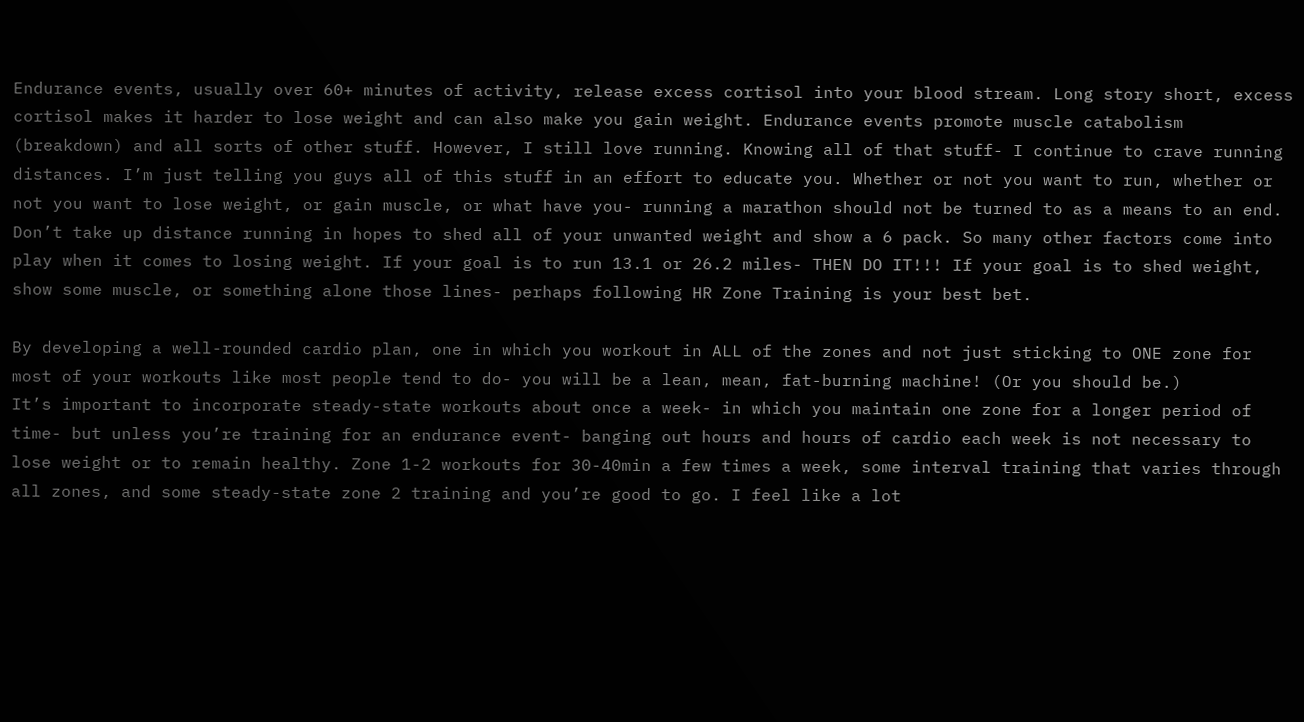Endurance events, usually over 60+ minutes of activity, release excess cortisol into your blood stream. Long story short, excess cortisol makes it harder to lose weight and can also make you gain weight. Endurance events promote muscle catabolism (breakdown) and all sorts of other stuff. However, I still love running. Knowing all of that stuff- I continue to crave running distances. I’m just telling you guys all of this stuff in an effort to educate you. Whether or not you want to run, whether or not you want to lose weight, or gain muscle, or what have you- running a marathon should not be turned to as a means to an end. Don’t take up distance running in hopes to shed all of your unwanted weight and show a 6 pack. So many other factors come into play when it comes to losing weight. If your goal is to run 13.1 or 26.2 miles- THEN DO IT!!! If your goal is to shed weight, show some muscle, or something alone those lines- perhaps following HR Zone Training is your best bet.

By developing a well-rounded cardio plan, one in which you workout in ALL of the zones and not just sticking to ONE zone for most of your workouts like most people tend to do- you will be a lean, mean, fat-burning machine! (Or you should be.)
It’s important to incorporate steady-state workouts about once a week- in which you maintain one zone for a longer period of time- but unless you’re training for an endurance event- banging out hours and hours of cardio each week is not necessary to lose weight or to remain healthy. Zone 1-2 workouts for 30-40min a few times a week, some interval training that varies through all zones, and some steady-state zone 2 training and you’re good to go. I feel like a lot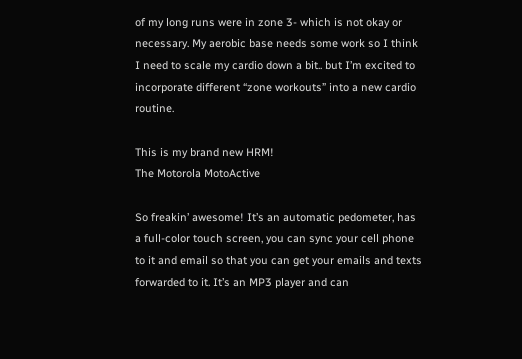of my long runs were in zone 3- which is not okay or necessary. My aerobic base needs some work so I think I need to scale my cardio down a bit.. but I’m excited to incorporate different “zone workouts” into a new cardio routine.

This is my brand new HRM!
The Motorola MotoActive

So freakin’ awesome! It’s an automatic pedometer, has a full-color touch screen, you can sync your cell phone to it and email so that you can get your emails and texts forwarded to it. It’s an MP3 player and can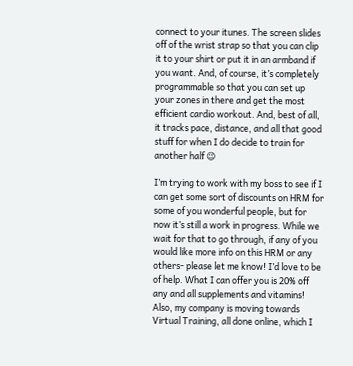connect to your itunes. The screen slides off of the wrist strap so that you can clip it to your shirt or put it in an armband if you want. And, of course, it’s completely programmable so that you can set up your zones in there and get the most efficient cardio workout. And, best of all, it tracks pace, distance, and all that good stuff for when I do decide to train for another half 😉

I’m trying to work with my boss to see if I can get some sort of discounts on HRM for some of you wonderful people, but for now it’s still a work in progress. While we wait for that to go through, if any of you would like more info on this HRM or any others- please let me know! I’d love to be of help. What I can offer you is 20% off any and all supplements and vitamins! Also, my company is moving towards Virtual Training, all done online, which I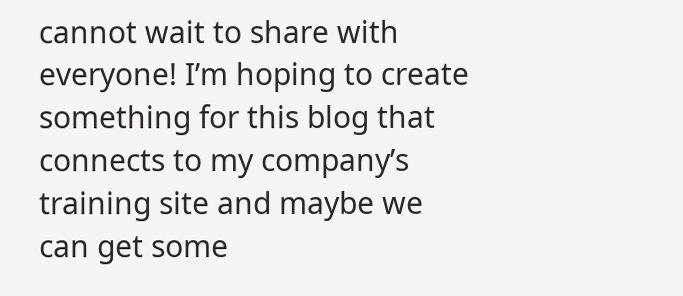cannot wait to share with everyone! I’m hoping to create something for this blog that connects to my company’s training site and maybe we can get some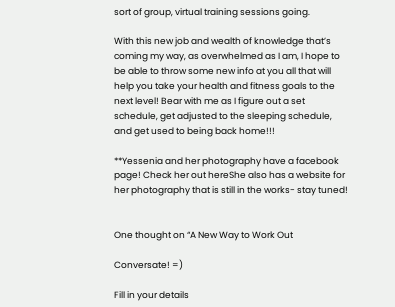sort of group, virtual training sessions going.

With this new job and wealth of knowledge that’s coming my way, as overwhelmed as I am, I hope to be able to throw some new info at you all that will help you take your health and fitness goals to the next level! Bear with me as I figure out a set schedule, get adjusted to the sleeping schedule, and get used to being back home!!!

**Yessenia and her photography have a facebook page! Check her out hereShe also has a website for her photography that is still in the works- stay tuned!


One thought on “A New Way to Work Out

Conversate! =)

Fill in your details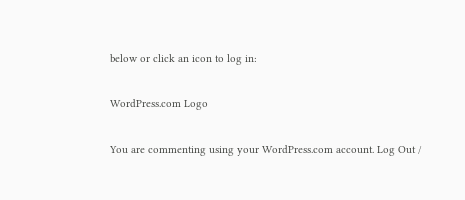below or click an icon to log in:

WordPress.com Logo

You are commenting using your WordPress.com account. Log Out /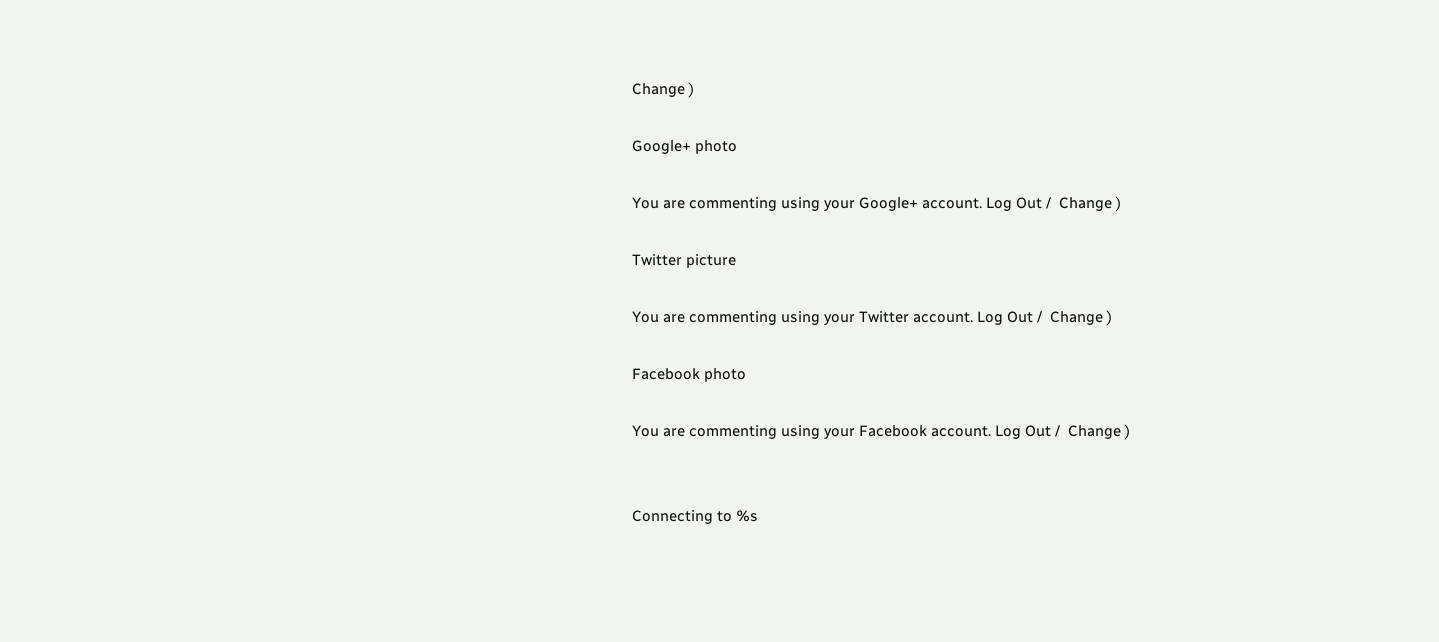Change )

Google+ photo

You are commenting using your Google+ account. Log Out /  Change )

Twitter picture

You are commenting using your Twitter account. Log Out /  Change )

Facebook photo

You are commenting using your Facebook account. Log Out /  Change )


Connecting to %s